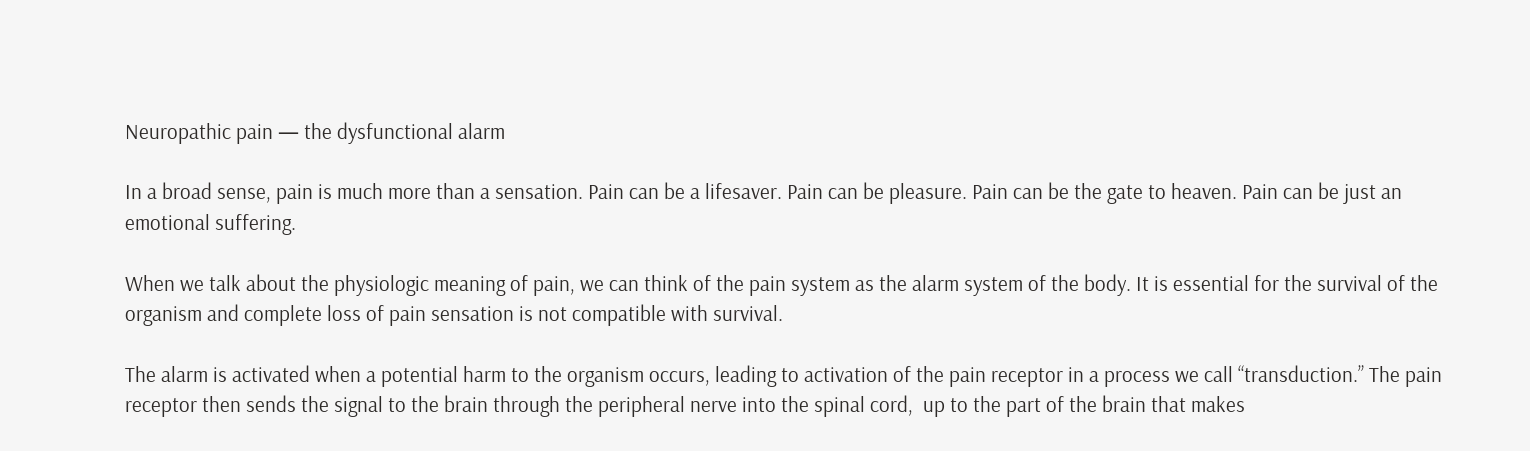Neuropathic pain — the dysfunctional alarm

In a broad sense, pain is much more than a sensation. Pain can be a lifesaver. Pain can be pleasure. Pain can be the gate to heaven. Pain can be just an emotional suffering.

When we talk about the physiologic meaning of pain, we can think of the pain system as the alarm system of the body. It is essential for the survival of the organism and complete loss of pain sensation is not compatible with survival.

The alarm is activated when a potential harm to the organism occurs, leading to activation of the pain receptor in a process we call “transduction.” The pain receptor then sends the signal to the brain through the peripheral nerve into the spinal cord,  up to the part of the brain that makes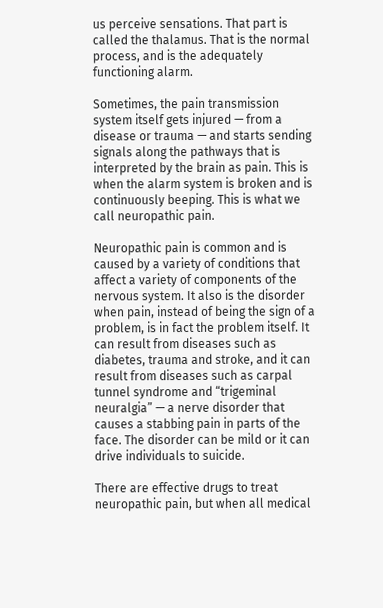us perceive sensations. That part is called the thalamus. That is the normal process, and is the adequately functioning alarm.

Sometimes, the pain transmission system itself gets injured — from a disease or trauma — and starts sending signals along the pathways that is interpreted by the brain as pain. This is when the alarm system is broken and is continuously beeping. This is what we call neuropathic pain.

Neuropathic pain is common and is caused by a variety of conditions that affect a variety of components of the nervous system. It also is the disorder when pain, instead of being the sign of a problem, is in fact the problem itself. It can result from diseases such as diabetes, trauma and stroke, and it can result from diseases such as carpal tunnel syndrome and “trigeminal neuralgia” — a nerve disorder that causes a stabbing pain in parts of the face. The disorder can be mild or it can drive individuals to suicide.

There are effective drugs to treat neuropathic pain, but when all medical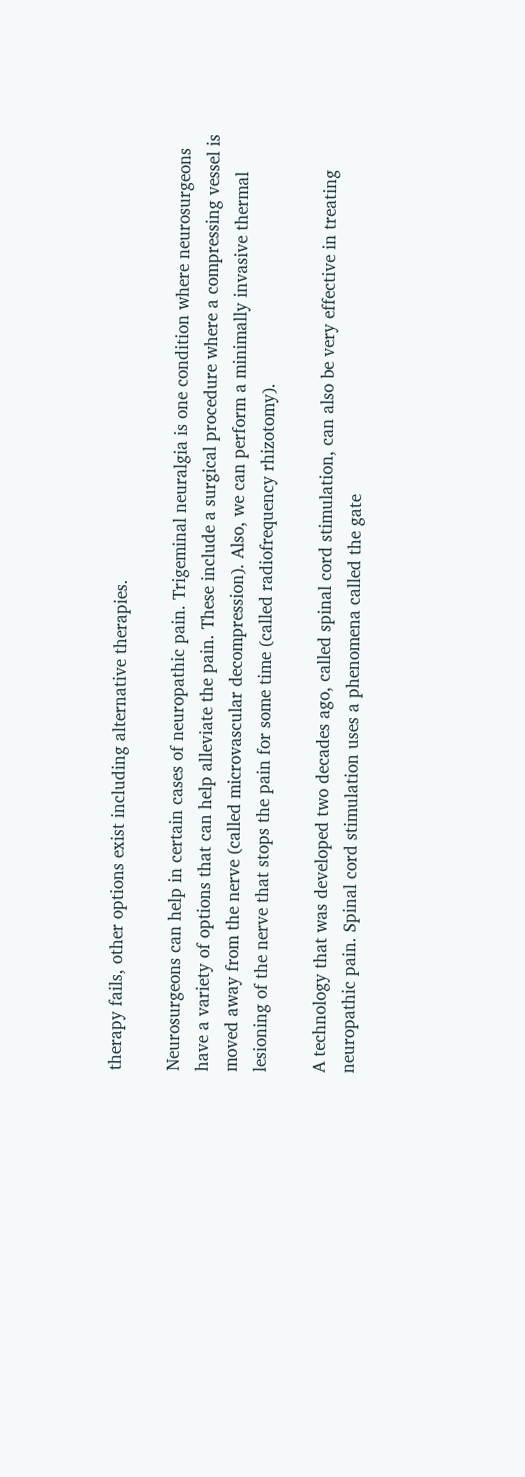therapy fails, other options exist including alternative therapies.

Neurosurgeons can help in certain cases of neuropathic pain. Trigeminal neuralgia is one condition where neurosurgeons have a variety of options that can help alleviate the pain. These include a surgical procedure where a compressing vessel is moved away from the nerve (called microvascular decompression). Also, we can perform a minimally invasive thermal lesioning of the nerve that stops the pain for some time (called radiofrequency rhizotomy).

A technology that was developed two decades ago, called spinal cord stimulation, can also be very effective in treating neuropathic pain. Spinal cord stimulation uses a phenomena called the gate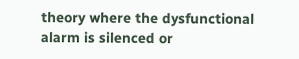theory where the dysfunctional alarm is silenced or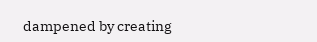dampened by creating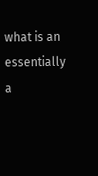what is an essentially a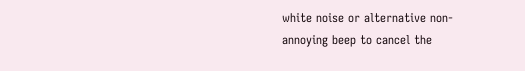white noise or alternative non-annoying beep to cancel the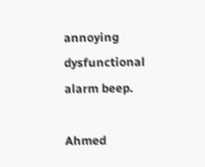annoying dysfunctional alarm beep.

Ahmed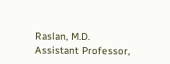Raslan, M.D.
Assistant Professor,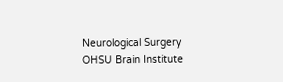Neurological Surgery
OHSU Brain Institute